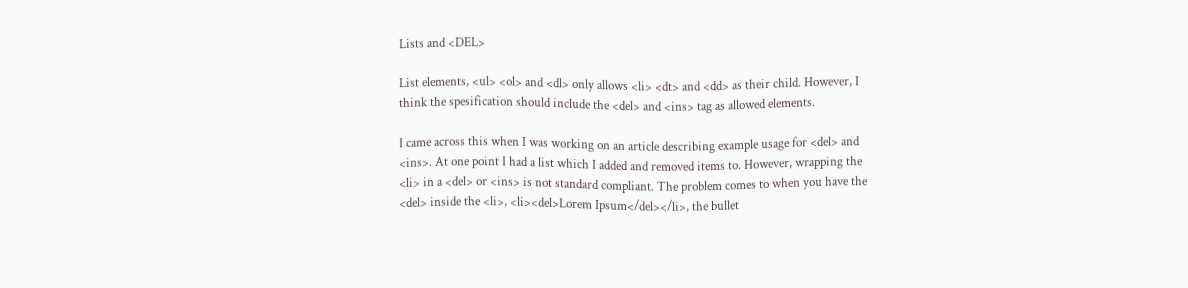Lists and <DEL>

List elements, <ul> <ol> and <dl> only allows <li> <dt> and <dd> as their child. However, I think the spesification should include the <del> and <ins> tag as allowed elements.

I came across this when I was working on an article describing example usage for <del> and <ins>. At one point I had a list which I added and removed items to. However, wrapping the <li> in a <del> or <ins> is not standard compliant. The problem comes to when you have the <del> inside the <li>, <li><del>Lorem Ipsum</del></li>, the bullet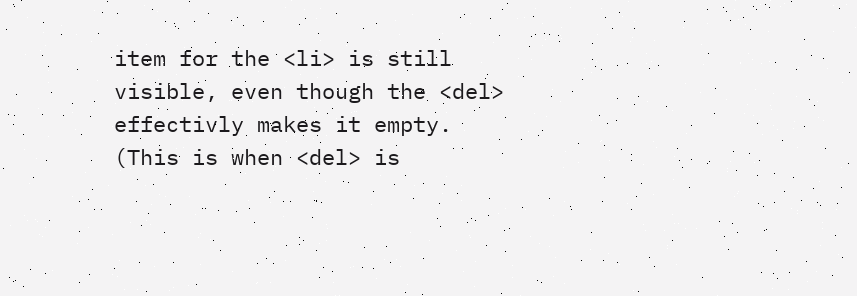item for the <li> is still visible, even though the <del> effectivly makes it empty. (This is when <del> is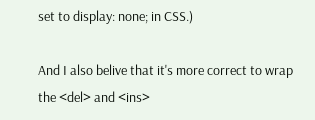set to display: none; in CSS.)

And I also belive that it's more correct to wrap the <del> and <ins>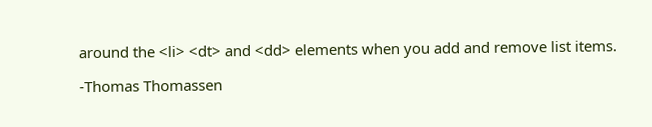around the <li> <dt> and <dd> elements when you add and remove list items.

-Thomas Thomassen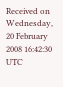Received on Wednesday, 20 February 2008 16:42:30 UTC